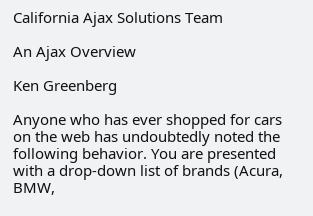California Ajax Solutions Team

An Ajax Overview

Ken Greenberg

Anyone who has ever shopped for cars on the web has undoubtedly noted the following behavior. You are presented with a drop-down list of brands (Acura, BMW,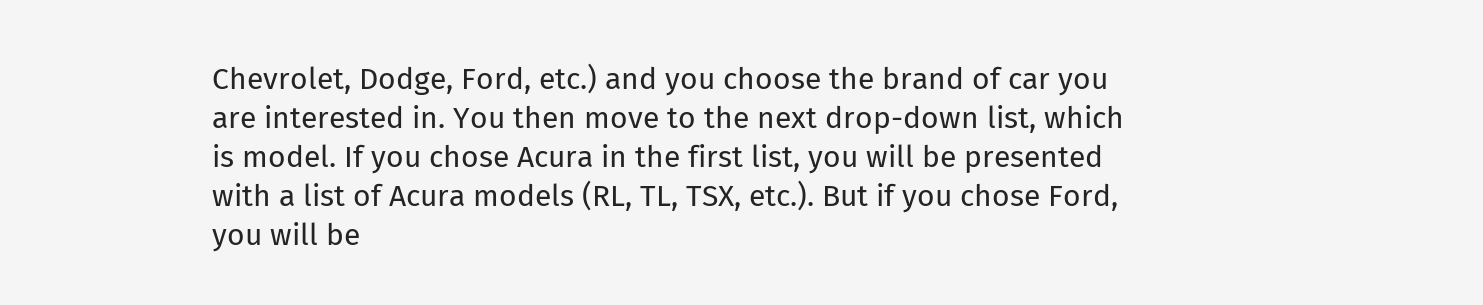Chevrolet, Dodge, Ford, etc.) and you choose the brand of car you are interested in. You then move to the next drop-down list, which is model. If you chose Acura in the first list, you will be presented with a list of Acura models (RL, TL, TSX, etc.). But if you chose Ford, you will be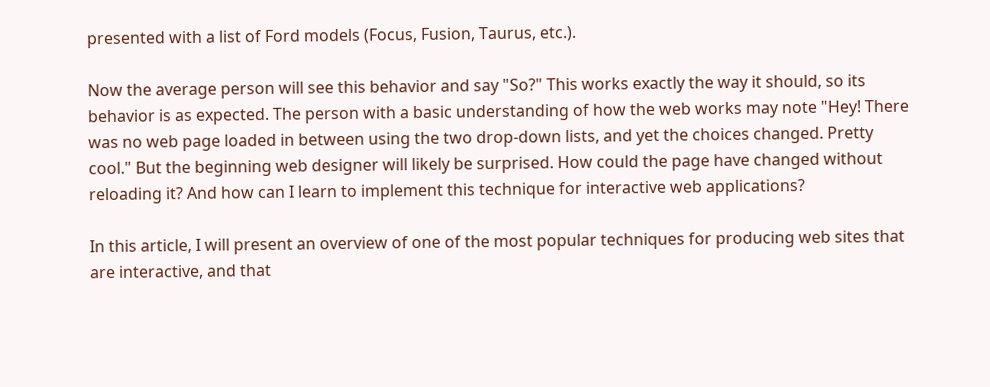presented with a list of Ford models (Focus, Fusion, Taurus, etc.).

Now the average person will see this behavior and say "So?" This works exactly the way it should, so its behavior is as expected. The person with a basic understanding of how the web works may note "Hey! There was no web page loaded in between using the two drop-down lists, and yet the choices changed. Pretty cool." But the beginning web designer will likely be surprised. How could the page have changed without reloading it? And how can I learn to implement this technique for interactive web applications?

In this article, I will present an overview of one of the most popular techniques for producing web sites that are interactive, and that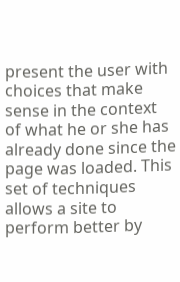present the user with choices that make sense in the context of what he or she has already done since the page was loaded. This set of techniques allows a site to perform better by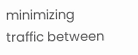minimizing traffic between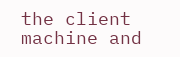the client machine and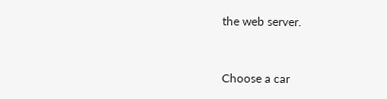the web server.


Choose a car